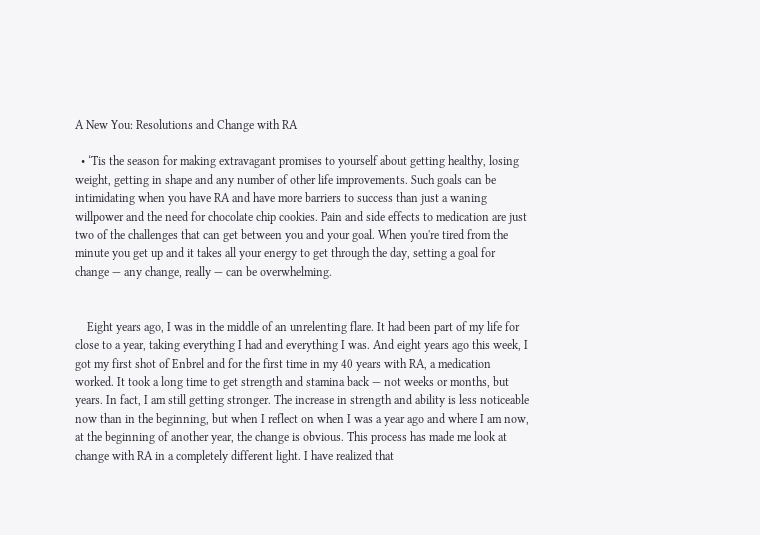A New You: Resolutions and Change with RA

  • ‘Tis the season for making extravagant promises to yourself about getting healthy, losing weight, getting in shape and any number of other life improvements. Such goals can be intimidating when you have RA and have more barriers to success than just a waning willpower and the need for chocolate chip cookies. Pain and side effects to medication are just two of the challenges that can get between you and your goal. When you're tired from the minute you get up and it takes all your energy to get through the day, setting a goal for change — any change, really — can be overwhelming.


    Eight years ago, I was in the middle of an unrelenting flare. It had been part of my life for close to a year, taking everything I had and everything I was. And eight years ago this week, I got my first shot of Enbrel and for the first time in my 40 years with RA, a medication worked. It took a long time to get strength and stamina back — not weeks or months, but years. In fact, I am still getting stronger. The increase in strength and ability is less noticeable now than in the beginning, but when I reflect on when I was a year ago and where I am now, at the beginning of another year, the change is obvious. This process has made me look at change with RA in a completely different light. I have realized that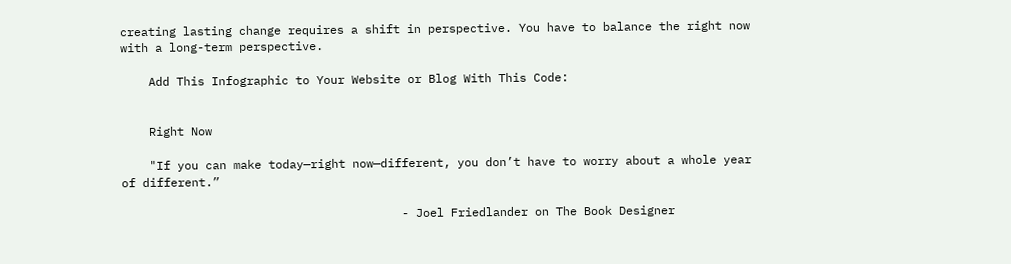creating lasting change requires a shift in perspective. You have to balance the right now with a long-term perspective.

    Add This Infographic to Your Website or Blog With This Code:


    Right Now

    "If you can make today—right now—different, you don’t have to worry about a whole year of different.”

                                        - Joel Friedlander on The Book Designer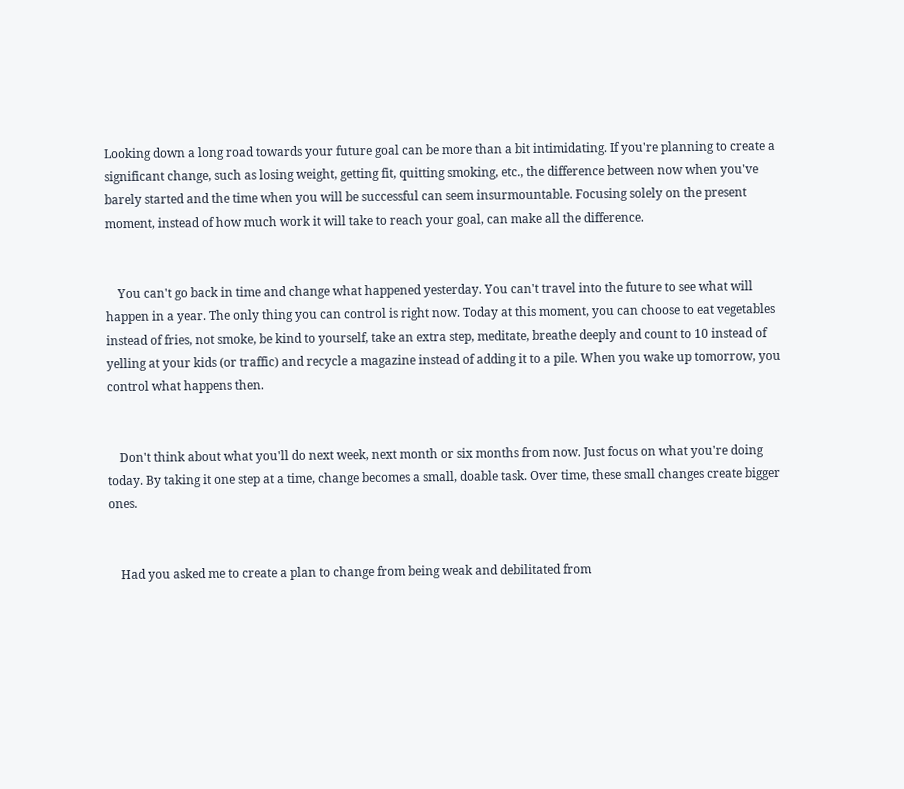Looking down a long road towards your future goal can be more than a bit intimidating. If you're planning to create a significant change, such as losing weight, getting fit, quitting smoking, etc., the difference between now when you've barely started and the time when you will be successful can seem insurmountable. Focusing solely on the present moment, instead of how much work it will take to reach your goal, can make all the difference.


    You can't go back in time and change what happened yesterday. You can't travel into the future to see what will happen in a year. The only thing you can control is right now. Today at this moment, you can choose to eat vegetables instead of fries, not smoke, be kind to yourself, take an extra step, meditate, breathe deeply and count to 10 instead of yelling at your kids (or traffic) and recycle a magazine instead of adding it to a pile. When you wake up tomorrow, you control what happens then.


    Don't think about what you'll do next week, next month or six months from now. Just focus on what you're doing today. By taking it one step at a time, change becomes a small, doable task. Over time, these small changes create bigger ones.


    Had you asked me to create a plan to change from being weak and debilitated from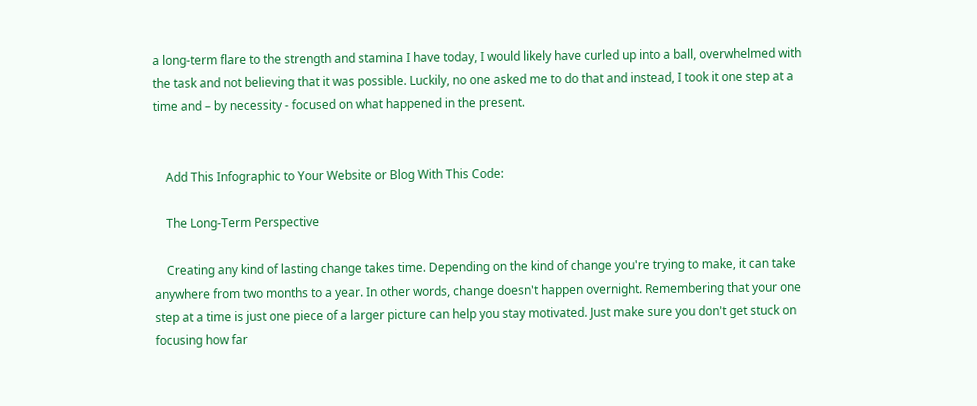a long-term flare to the strength and stamina I have today, I would likely have curled up into a ball, overwhelmed with the task and not believing that it was possible. Luckily, no one asked me to do that and instead, I took it one step at a time and – by necessity - focused on what happened in the present.


    Add This Infographic to Your Website or Blog With This Code:

    The Long-Term Perspective

    Creating any kind of lasting change takes time. Depending on the kind of change you're trying to make, it can take anywhere from two months to a year. In other words, change doesn't happen overnight. Remembering that your one step at a time is just one piece of a larger picture can help you stay motivated. Just make sure you don't get stuck on focusing how far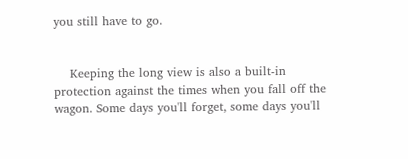you still have to go.


    Keeping the long view is also a built-in protection against the times when you fall off the wagon. Some days you'll forget, some days you'll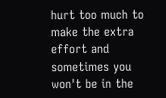hurt too much to make the extra effort and sometimes you won't be in the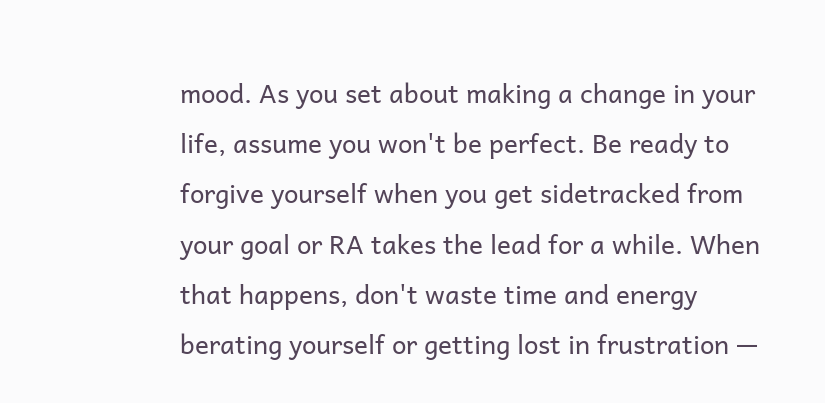mood. As you set about making a change in your life, assume you won't be perfect. Be ready to forgive yourself when you get sidetracked from your goal or RA takes the lead for a while. When that happens, don't waste time and energy berating yourself or getting lost in frustration —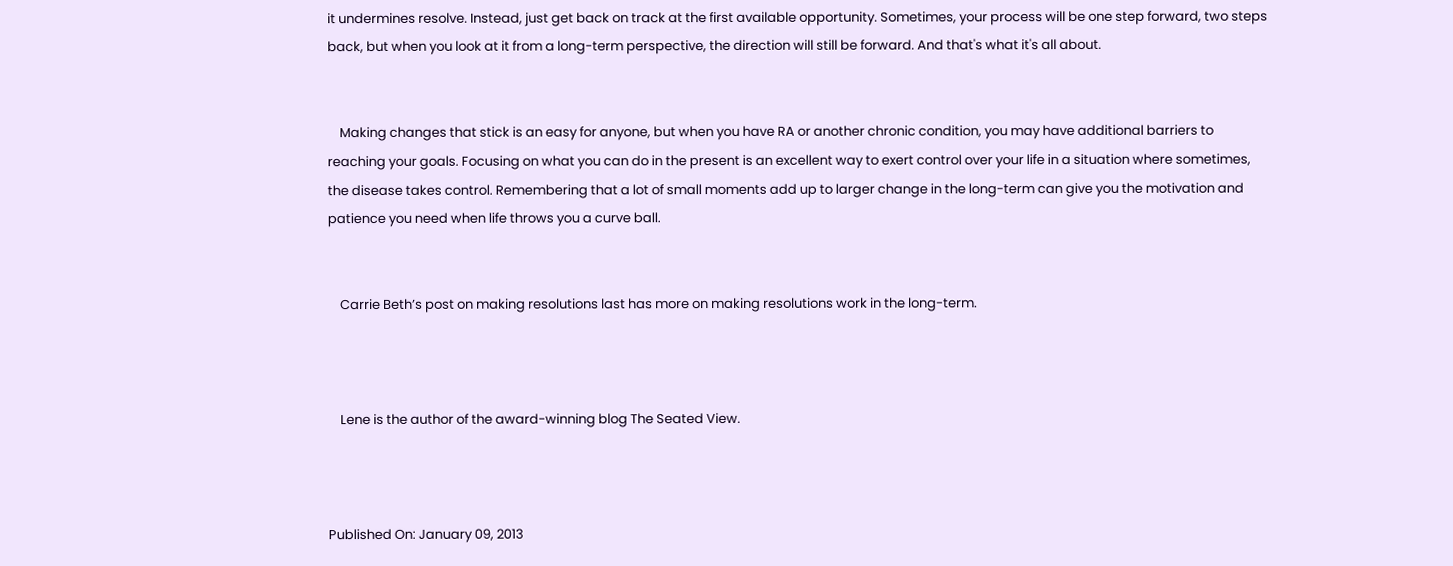it undermines resolve. Instead, just get back on track at the first available opportunity. Sometimes, your process will be one step forward, two steps back, but when you look at it from a long-term perspective, the direction will still be forward. And that's what it's all about.


    Making changes that stick is an easy for anyone, but when you have RA or another chronic condition, you may have additional barriers to reaching your goals. Focusing on what you can do in the present is an excellent way to exert control over your life in a situation where sometimes, the disease takes control. Remembering that a lot of small moments add up to larger change in the long-term can give you the motivation and patience you need when life throws you a curve ball.


    Carrie Beth’s post on making resolutions last has more on making resolutions work in the long-term.



    Lene is the author of the award-winning blog The Seated View.



Published On: January 09, 2013